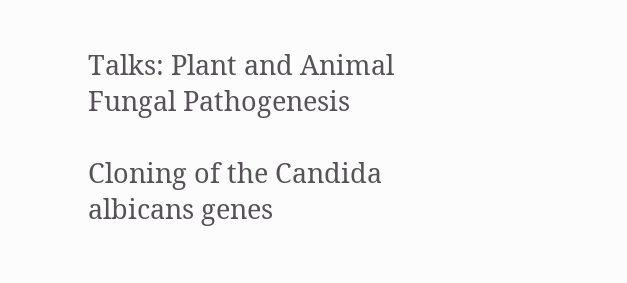Talks: Plant and Animal Fungal Pathogenesis

Cloning of the Candida albicans genes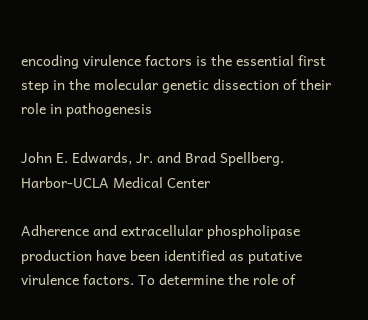encoding virulence factors is the essential first step in the molecular genetic dissection of their role in pathogenesis

John E. Edwards, Jr. and Brad Spellberg. Harbor-UCLA Medical Center

Adherence and extracellular phospholipase production have been identified as putative virulence factors. To determine the role of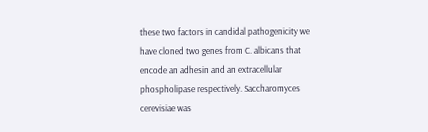these two factors in candidal pathogenicity we have cloned two genes from C. albicans that encode an adhesin and an extracellular phospholipase respectively. Saccharomyces cerevisiae was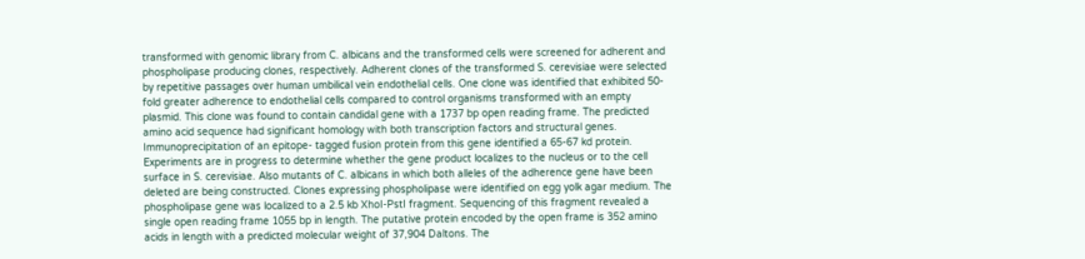transformed with genomic library from C. albicans and the transformed cells were screened for adherent and phospholipase producing clones, respectively. Adherent clones of the transformed S. cerevisiae were selected by repetitive passages over human umbilical vein endothelial cells. One clone was identified that exhibited 50-fold greater adherence to endothelial cells compared to control organisms transformed with an empty plasmid. This clone was found to contain candidal gene with a 1737 bp open reading frame. The predicted amino acid sequence had significant homology with both transcription factors and structural genes. Immunoprecipitation of an epitope- tagged fusion protein from this gene identified a 65-67 kd protein. Experiments are in progress to determine whether the gene product localizes to the nucleus or to the cell surface in S. cerevisiae. Also mutants of C. albicans in which both alleles of the adherence gene have been deleted are being constructed. Clones expressing phospholipase were identified on egg yolk agar medium. The phospholipase gene was localized to a 2.5 kb XhoI-PstI fragment. Sequencing of this fragment revealed a single open reading frame 1055 bp in length. The putative protein encoded by the open frame is 352 amino acids in length with a predicted molecular weight of 37,904 Daltons. The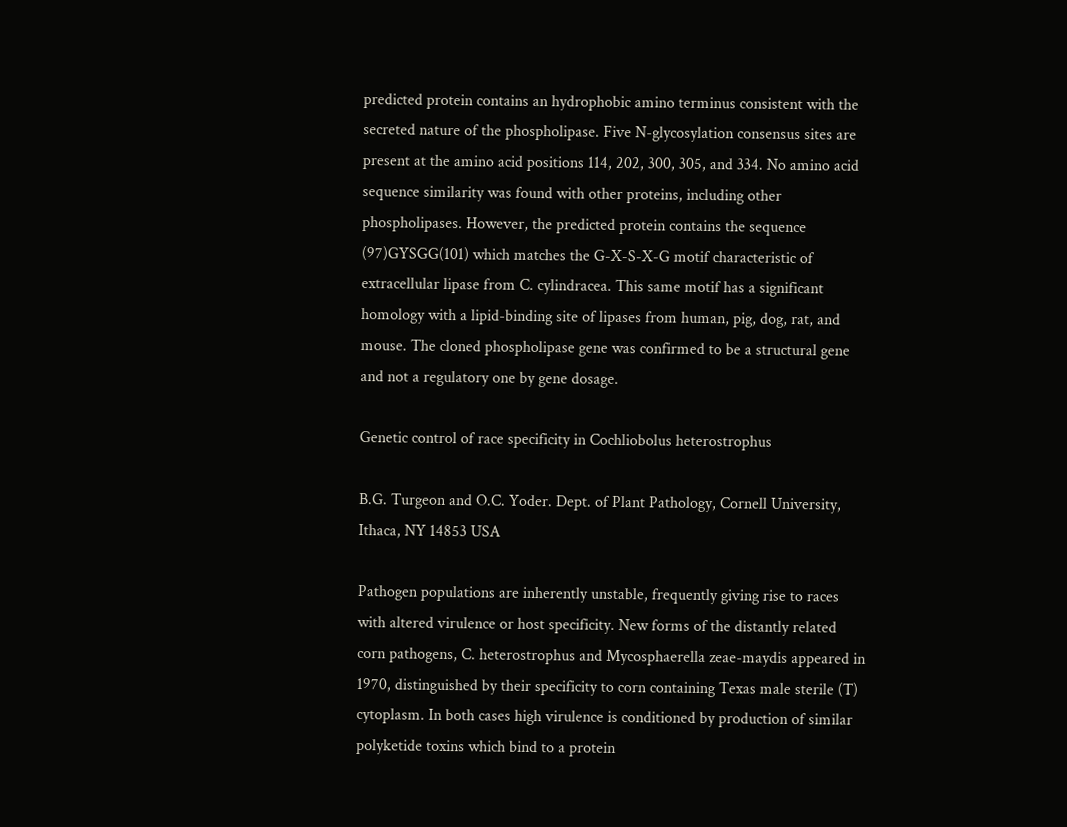predicted protein contains an hydrophobic amino terminus consistent with the secreted nature of the phospholipase. Five N-glycosylation consensus sites are present at the amino acid positions 114, 202, 300, 305, and 334. No amino acid sequence similarity was found with other proteins, including other phospholipases. However, the predicted protein contains the sequence (97)GYSGG(101) which matches the G-X-S-X-G motif characteristic of extracellular lipase from C. cylindracea. This same motif has a significant homology with a lipid-binding site of lipases from human, pig, dog, rat, and mouse. The cloned phospholipase gene was confirmed to be a structural gene and not a regulatory one by gene dosage.

Genetic control of race specificity in Cochliobolus heterostrophus

B.G. Turgeon and O.C. Yoder. Dept. of Plant Pathology, Cornell University, Ithaca, NY 14853 USA

Pathogen populations are inherently unstable, frequently giving rise to races with altered virulence or host specificity. New forms of the distantly related corn pathogens, C. heterostrophus and Mycosphaerella zeae-maydis appeared in 1970, distinguished by their specificity to corn containing Texas male sterile (T) cytoplasm. In both cases high virulence is conditioned by production of similar polyketide toxins which bind to a protein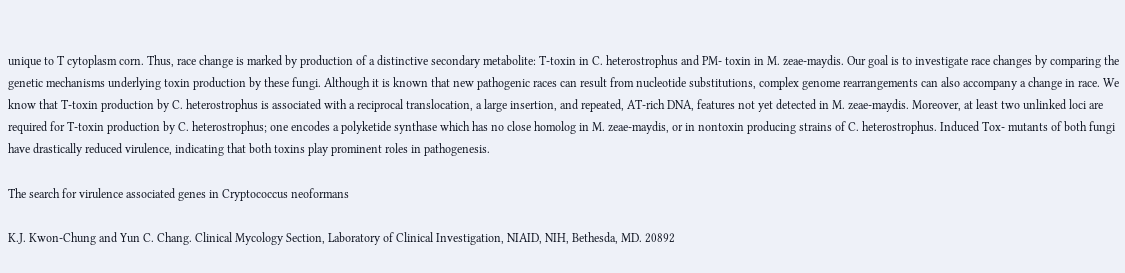unique to T cytoplasm corn. Thus, race change is marked by production of a distinctive secondary metabolite: T-toxin in C. heterostrophus and PM- toxin in M. zeae-maydis. Our goal is to investigate race changes by comparing the genetic mechanisms underlying toxin production by these fungi. Although it is known that new pathogenic races can result from nucleotide substitutions, complex genome rearrangements can also accompany a change in race. We know that T-toxin production by C. heterostrophus is associated with a reciprocal translocation, a large insertion, and repeated, AT-rich DNA, features not yet detected in M. zeae-maydis. Moreover, at least two unlinked loci are required for T-toxin production by C. heterostrophus; one encodes a polyketide synthase which has no close homolog in M. zeae-maydis, or in nontoxin producing strains of C. heterostrophus. Induced Tox- mutants of both fungi have drastically reduced virulence, indicating that both toxins play prominent roles in pathogenesis.

The search for virulence associated genes in Cryptococcus neoformans

K.J. Kwon-Chung and Yun C. Chang. Clinical Mycology Section, Laboratory of Clinical Investigation, NIAID, NIH, Bethesda, MD. 20892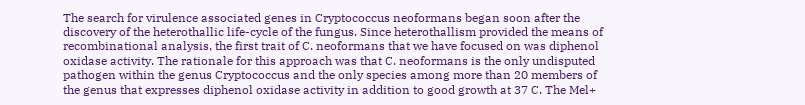The search for virulence associated genes in Cryptococcus neoformans began soon after the discovery of the heterothallic life-cycle of the fungus. Since heterothallism provided the means of recombinational analysis, the first trait of C. neoformans that we have focused on was diphenol oxidase activity. The rationale for this approach was that C. neoformans is the only undisputed pathogen within the genus Cryptococcus and the only species among more than 20 members of the genus that expresses diphenol oxidase activity in addition to good growth at 37 C. The Mel+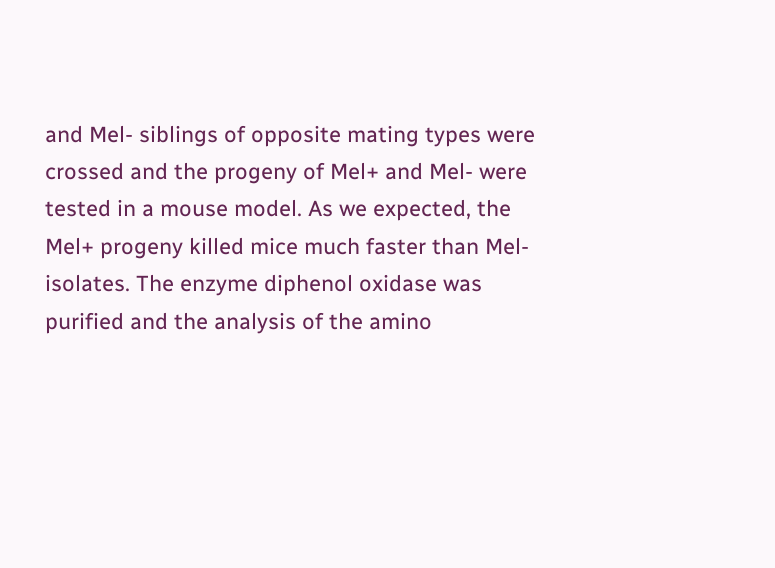and Mel- siblings of opposite mating types were crossed and the progeny of Mel+ and Mel- were tested in a mouse model. As we expected, the Mel+ progeny killed mice much faster than Mel- isolates. The enzyme diphenol oxidase was purified and the analysis of the amino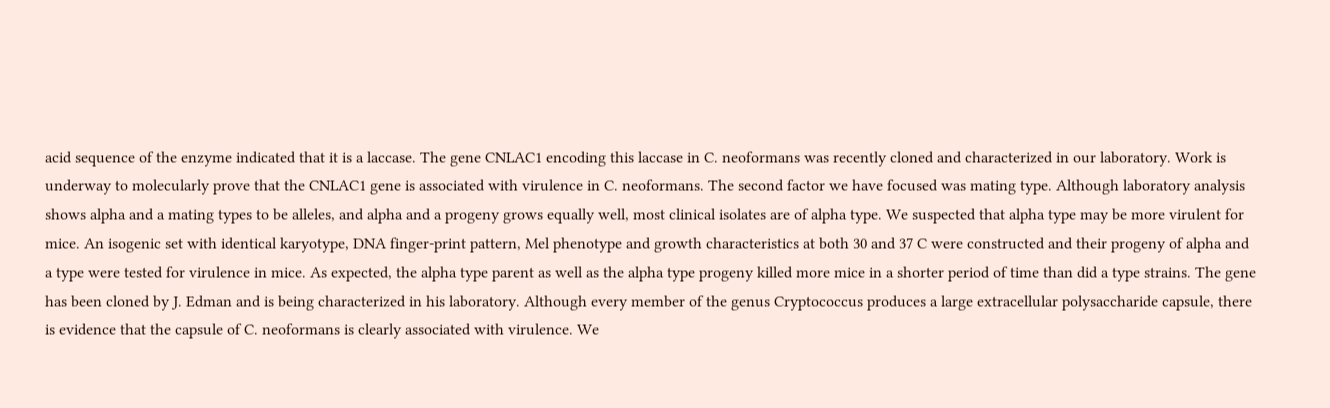acid sequence of the enzyme indicated that it is a laccase. The gene CNLAC1 encoding this laccase in C. neoformans was recently cloned and characterized in our laboratory. Work is underway to molecularly prove that the CNLAC1 gene is associated with virulence in C. neoformans. The second factor we have focused was mating type. Although laboratory analysis shows alpha and a mating types to be alleles, and alpha and a progeny grows equally well, most clinical isolates are of alpha type. We suspected that alpha type may be more virulent for mice. An isogenic set with identical karyotype, DNA finger-print pattern, Mel phenotype and growth characteristics at both 30 and 37 C were constructed and their progeny of alpha and a type were tested for virulence in mice. As expected, the alpha type parent as well as the alpha type progeny killed more mice in a shorter period of time than did a type strains. The gene has been cloned by J. Edman and is being characterized in his laboratory. Although every member of the genus Cryptococcus produces a large extracellular polysaccharide capsule, there is evidence that the capsule of C. neoformans is clearly associated with virulence. We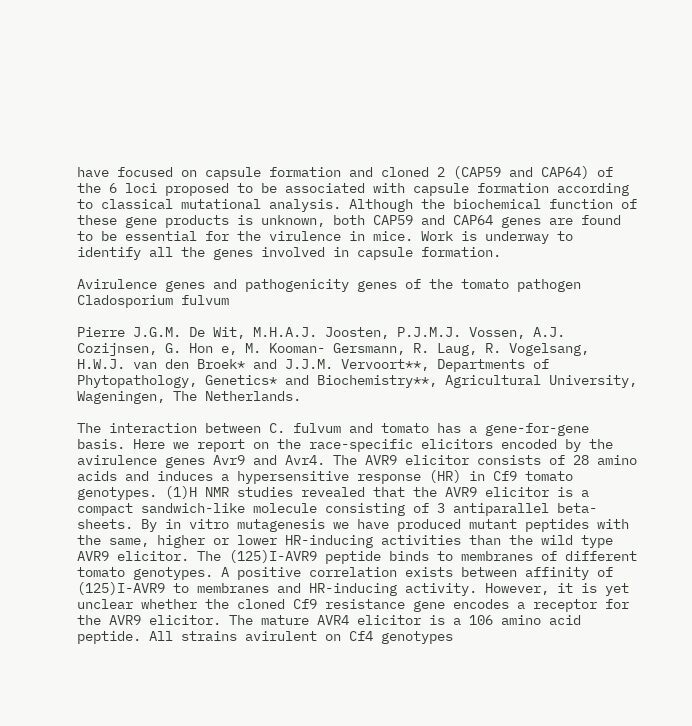have focused on capsule formation and cloned 2 (CAP59 and CAP64) of the 6 loci proposed to be associated with capsule formation according to classical mutational analysis. Although the biochemical function of these gene products is unknown, both CAP59 and CAP64 genes are found to be essential for the virulence in mice. Work is underway to identify all the genes involved in capsule formation.

Avirulence genes and pathogenicity genes of the tomato pathogen Cladosporium fulvum

Pierre J.G.M. De Wit, M.H.A.J. Joosten, P.J.M.J. Vossen, A.J. Cozijnsen, G. Hon e, M. Kooman- Gersmann, R. Laug, R. Vogelsang, H.W.J. van den Broek* and J.J.M. Vervoort**, Departments of Phytopathology, Genetics* and Biochemistry**, Agricultural University, Wageningen, The Netherlands.

The interaction between C. fulvum and tomato has a gene-for-gene basis. Here we report on the race-specific elicitors encoded by the avirulence genes Avr9 and Avr4. The AVR9 elicitor consists of 28 amino acids and induces a hypersensitive response (HR) in Cf9 tomato genotypes. (1)H NMR studies revealed that the AVR9 elicitor is a compact sandwich-like molecule consisting of 3 antiparallel beta-sheets. By in vitro mutagenesis we have produced mutant peptides with the same, higher or lower HR-inducing activities than the wild type AVR9 elicitor. The (125)I-AVR9 peptide binds to membranes of different tomato genotypes. A positive correlation exists between affinity of (125)I-AVR9 to membranes and HR-inducing activity. However, it is yet unclear whether the cloned Cf9 resistance gene encodes a receptor for the AVR9 elicitor. The mature AVR4 elicitor is a 106 amino acid peptide. All strains avirulent on Cf4 genotypes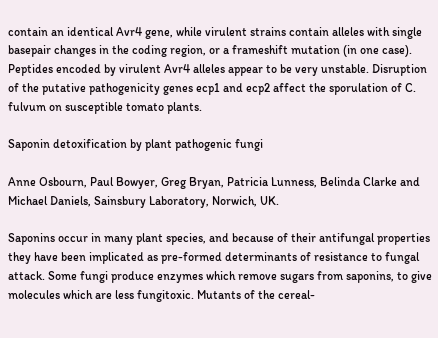contain an identical Avr4 gene, while virulent strains contain alleles with single basepair changes in the coding region, or a frameshift mutation (in one case). Peptides encoded by virulent Avr4 alleles appear to be very unstable. Disruption of the putative pathogenicity genes ecp1 and ecp2 affect the sporulation of C. fulvum on susceptible tomato plants.

Saponin detoxification by plant pathogenic fungi

Anne Osbourn, Paul Bowyer, Greg Bryan, Patricia Lunness, Belinda Clarke and Michael Daniels, Sainsbury Laboratory, Norwich, UK.

Saponins occur in many plant species, and because of their antifungal properties they have been implicated as pre-formed determinants of resistance to fungal attack. Some fungi produce enzymes which remove sugars from saponins, to give molecules which are less fungitoxic. Mutants of the cereal-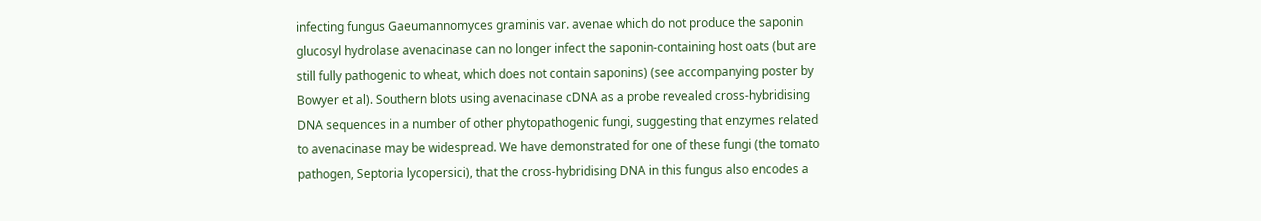infecting fungus Gaeumannomyces graminis var. avenae which do not produce the saponin glucosyl hydrolase avenacinase can no longer infect the saponin-containing host oats (but are still fully pathogenic to wheat, which does not contain saponins) (see accompanying poster by Bowyer et al). Southern blots using avenacinase cDNA as a probe revealed cross-hybridising DNA sequences in a number of other phytopathogenic fungi, suggesting that enzymes related to avenacinase may be widespread. We have demonstrated for one of these fungi (the tomato pathogen, Septoria lycopersici), that the cross-hybridising DNA in this fungus also encodes a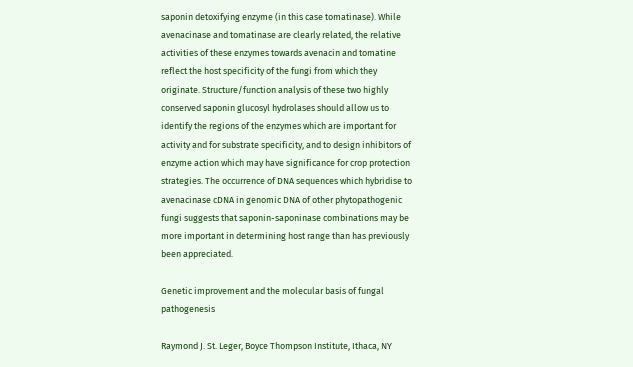saponin detoxifying enzyme (in this case tomatinase). While avenacinase and tomatinase are clearly related, the relative activities of these enzymes towards avenacin and tomatine reflect the host specificity of the fungi from which they originate. Structure/function analysis of these two highly conserved saponin glucosyl hydrolases should allow us to identify the regions of the enzymes which are important for activity and for substrate specificity, and to design inhibitors of enzyme action which may have significance for crop protection strategies. The occurrence of DNA sequences which hybridise to avenacinase cDNA in genomic DNA of other phytopathogenic fungi suggests that saponin-saponinase combinations may be more important in determining host range than has previously been appreciated.

Genetic improvement and the molecular basis of fungal pathogenesis

Raymond J. St. Leger, Boyce Thompson Institute, Ithaca, NY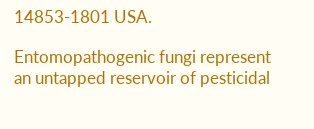14853-1801 USA.

Entomopathogenic fungi represent an untapped reservoir of pesticidal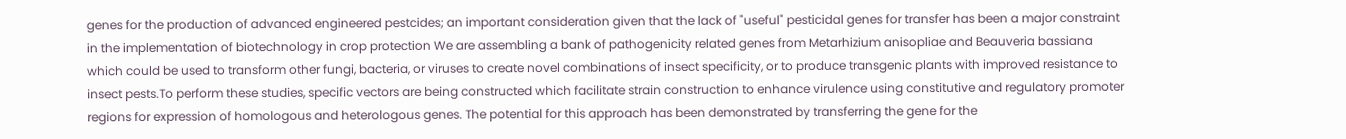genes for the production of advanced engineered pestcides; an important consideration given that the lack of "useful" pesticidal genes for transfer has been a major constraint in the implementation of biotechnology in crop protection We are assembling a bank of pathogenicity related genes from Metarhizium anisopliae and Beauveria bassiana which could be used to transform other fungi, bacteria, or viruses to create novel combinations of insect specificity, or to produce transgenic plants with improved resistance to insect pests.To perform these studies, specific vectors are being constructed which facilitate strain construction to enhance virulence using constitutive and regulatory promoter regions for expression of homologous and heterologous genes. The potential for this approach has been demonstrated by transferring the gene for the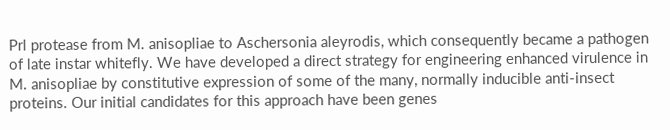Prl protease from M. anisopliae to Aschersonia aleyrodis, which consequently became a pathogen of late instar whitefly. We have developed a direct strategy for engineering enhanced virulence in M. anisopliae by constitutive expression of some of the many, normally inducible anti-insect proteins. Our initial candidates for this approach have been genes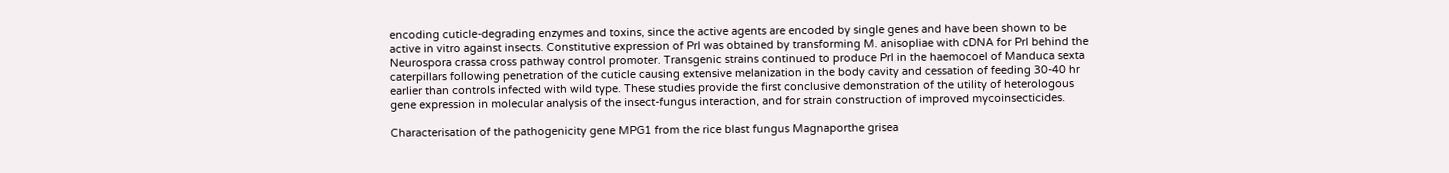encoding cuticle-degrading enzymes and toxins, since the active agents are encoded by single genes and have been shown to be active in vitro against insects. Constitutive expression of Prl was obtained by transforming M. anisopliae with cDNA for Prl behind the Neurospora crassa cross pathway control promoter. Transgenic strains continued to produce Prl in the haemocoel of Manduca sexta caterpillars following penetration of the cuticle causing extensive melanization in the body cavity and cessation of feeding 30-40 hr earlier than controls infected with wild type. These studies provide the first conclusive demonstration of the utility of heterologous gene expression in molecular analysis of the insect-fungus interaction, and for strain construction of improved mycoinsecticides.

Characterisation of the pathogenicity gene MPG1 from the rice blast fungus Magnaporthe grisea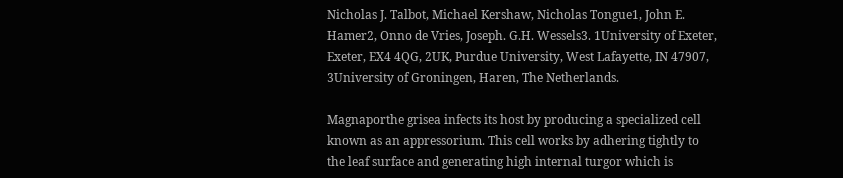Nicholas J. Talbot, Michael Kershaw, Nicholas Tongue1, John E. Hamer2, Onno de Vries, Joseph. G.H. Wessels3. 1University of Exeter, Exeter, EX4 4QG, 2UK, Purdue University, West Lafayette, IN 47907, 3University of Groningen, Haren, The Netherlands.

Magnaporthe grisea infects its host by producing a specialized cell known as an appressorium. This cell works by adhering tightly to the leaf surface and generating high internal turgor which is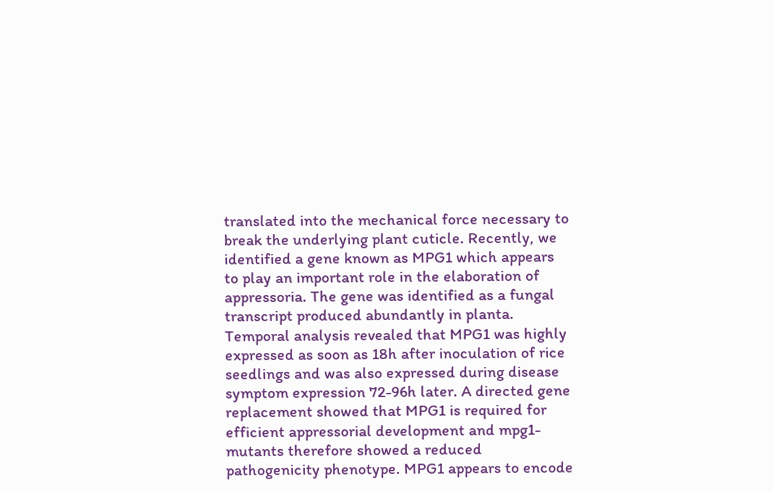translated into the mechanical force necessary to break the underlying plant cuticle. Recently, we identified a gene known as MPG1 which appears to play an important role in the elaboration of appressoria. The gene was identified as a fungal transcript produced abundantly in planta. Temporal analysis revealed that MPG1 was highly expressed as soon as 18h after inoculation of rice seedlings and was also expressed during disease symptom expression 72-96h later. A directed gene replacement showed that MPG1 is required for efficient appressorial development and mpg1-mutants therefore showed a reduced pathogenicity phenotype. MPG1 appears to encode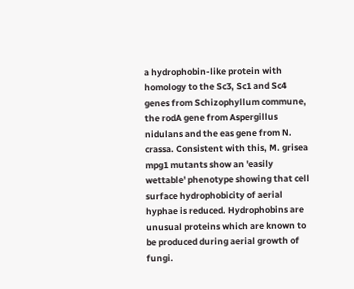a hydrophobin-like protein with homology to the Sc3, Sc1 and Sc4 genes from Schizophyllum commune, the rodA gene from Aspergillus nidulans and the eas gene from N. crassa. Consistent with this, M. grisea mpg1 mutants show an 'easily wettable' phenotype showing that cell surface hydrophobicity of aerial hyphae is reduced. Hydrophobins are unusual proteins which are known to be produced during aerial growth of fungi.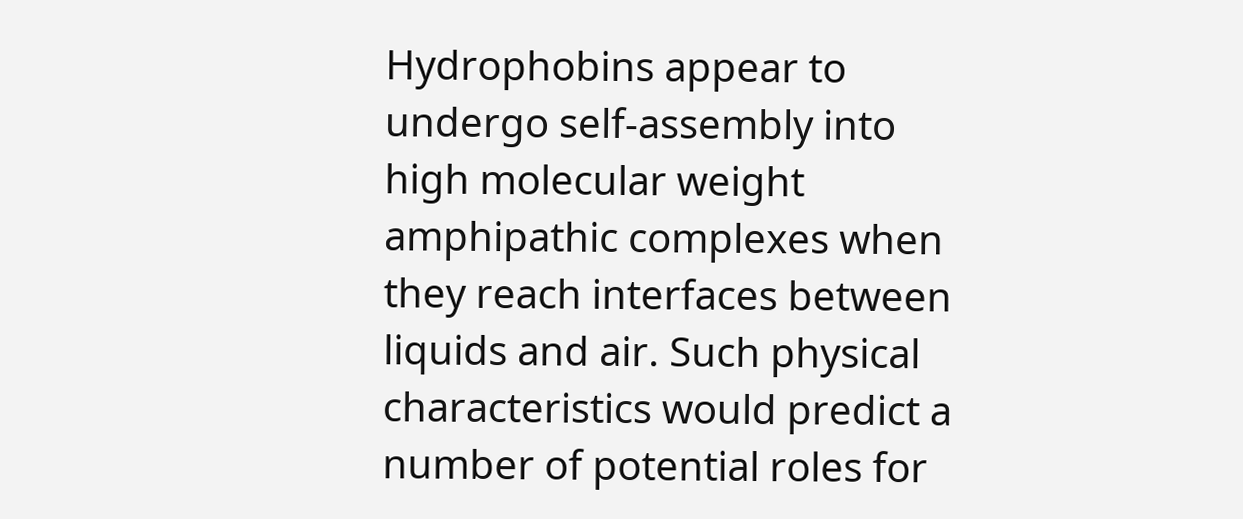Hydrophobins appear to undergo self-assembly into high molecular weight amphipathic complexes when they reach interfaces between liquids and air. Such physical characteristics would predict a number of potential roles for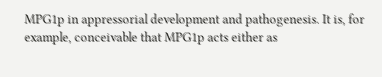MPG1p in appressorial development and pathogenesis. It is, for example, conceivable that MPG1p acts either as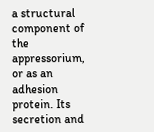a structural component of the appressorium, or as an adhesion protein. Its secretion and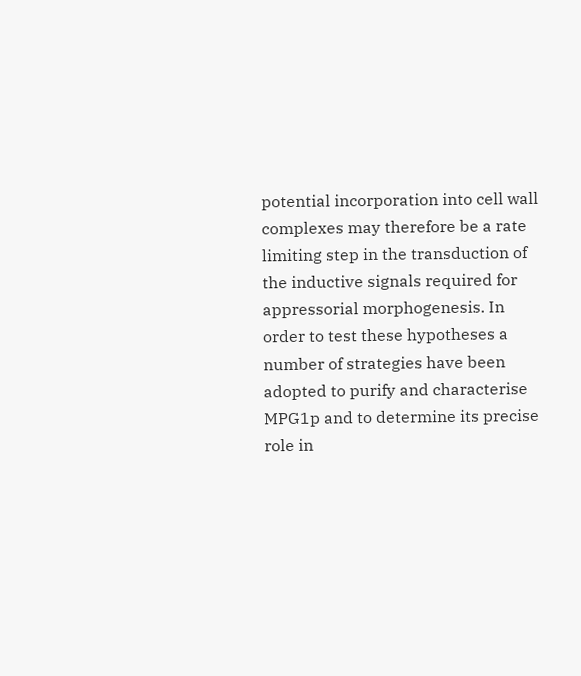potential incorporation into cell wall complexes may therefore be a rate limiting step in the transduction of the inductive signals required for appressorial morphogenesis. In order to test these hypotheses a number of strategies have been adopted to purify and characterise MPG1p and to determine its precise role in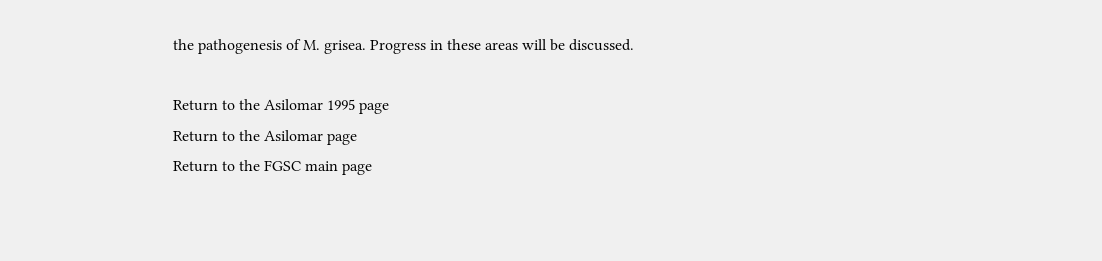the pathogenesis of M. grisea. Progress in these areas will be discussed.

Return to the Asilomar 1995 page
Return to the Asilomar page
Return to the FGSC main page